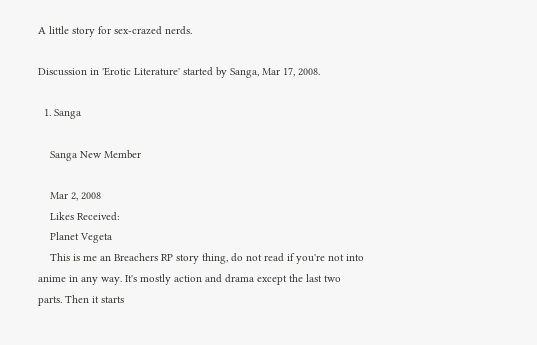A little story for sex-crazed nerds.

Discussion in 'Erotic Literature' started by Sanga, Mar 17, 2008.

  1. Sanga

    Sanga New Member

    Mar 2, 2008
    Likes Received:
    Planet Vegeta
    This is me an Breachers RP story thing, do not read if you're not into anime in any way. It's mostly action and drama except the last two parts. Then it starts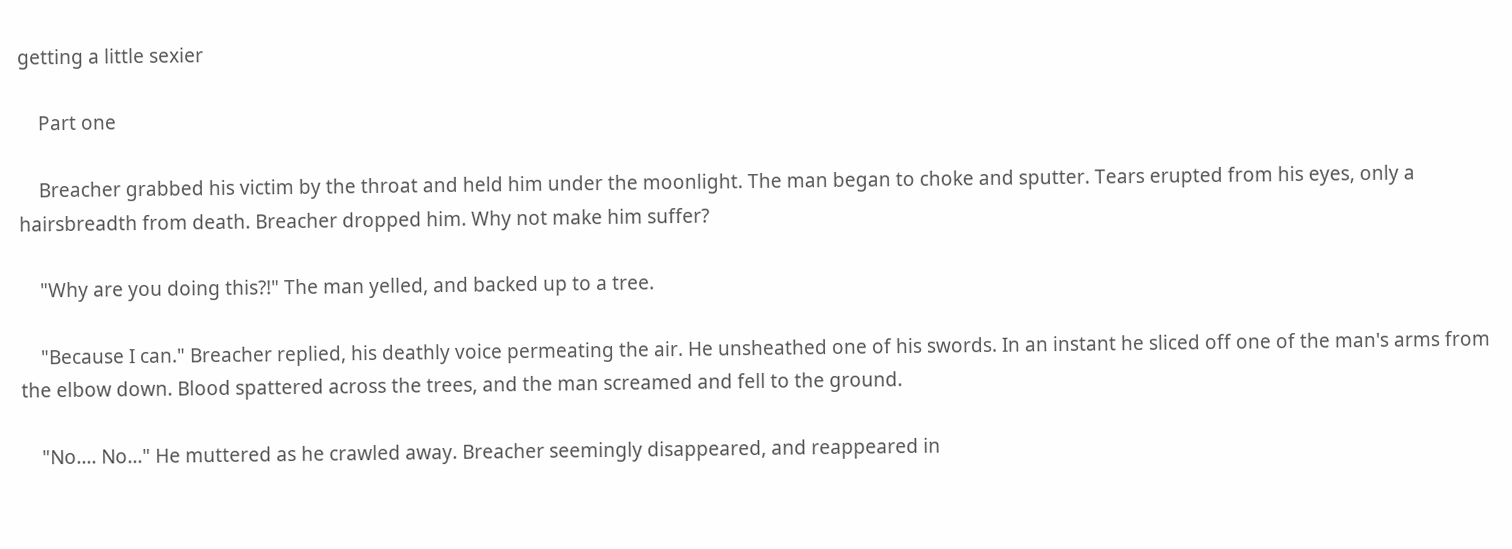getting a little sexier

    Part one

    Breacher grabbed his victim by the throat and held him under the moonlight. The man began to choke and sputter. Tears erupted from his eyes, only a hairsbreadth from death. Breacher dropped him. Why not make him suffer?

    "Why are you doing this?!" The man yelled, and backed up to a tree.

    "Because I can." Breacher replied, his deathly voice permeating the air. He unsheathed one of his swords. In an instant he sliced off one of the man's arms from the elbow down. Blood spattered across the trees, and the man screamed and fell to the ground.

    "No.... No..." He muttered as he crawled away. Breacher seemingly disappeared, and reappeared in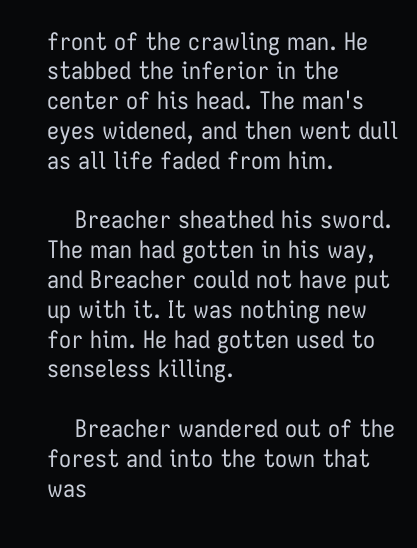front of the crawling man. He stabbed the inferior in the center of his head. The man's eyes widened, and then went dull as all life faded from him.

    Breacher sheathed his sword. The man had gotten in his way, and Breacher could not have put up with it. It was nothing new for him. He had gotten used to senseless killing.

    Breacher wandered out of the forest and into the town that was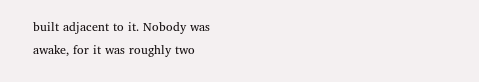built adjacent to it. Nobody was awake, for it was roughly two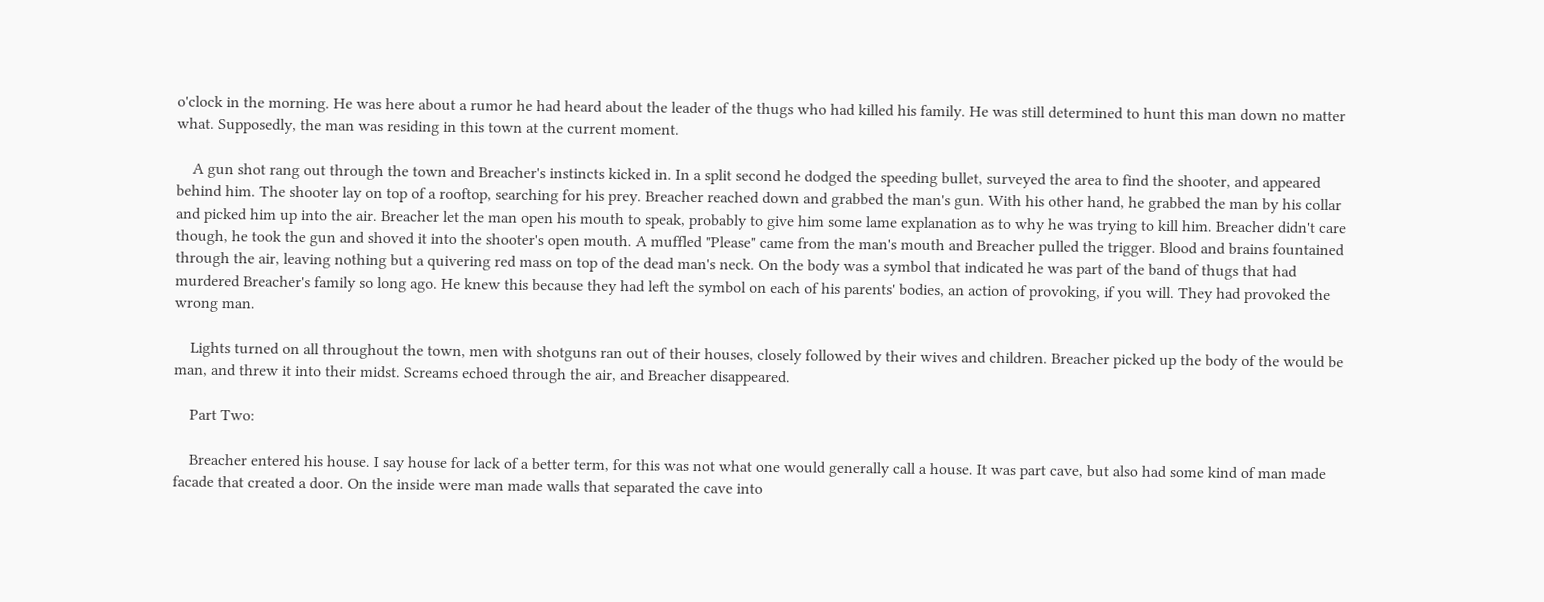o'clock in the morning. He was here about a rumor he had heard about the leader of the thugs who had killed his family. He was still determined to hunt this man down no matter what. Supposedly, the man was residing in this town at the current moment.

    A gun shot rang out through the town and Breacher's instincts kicked in. In a split second he dodged the speeding bullet, surveyed the area to find the shooter, and appeared behind him. The shooter lay on top of a rooftop, searching for his prey. Breacher reached down and grabbed the man's gun. With his other hand, he grabbed the man by his collar and picked him up into the air. Breacher let the man open his mouth to speak, probably to give him some lame explanation as to why he was trying to kill him. Breacher didn't care though, he took the gun and shoved it into the shooter's open mouth. A muffled "Please" came from the man's mouth and Breacher pulled the trigger. Blood and brains fountained through the air, leaving nothing but a quivering red mass on top of the dead man's neck. On the body was a symbol that indicated he was part of the band of thugs that had murdered Breacher's family so long ago. He knew this because they had left the symbol on each of his parents' bodies, an action of provoking, if you will. They had provoked the wrong man.

    Lights turned on all throughout the town, men with shotguns ran out of their houses, closely followed by their wives and children. Breacher picked up the body of the would be man, and threw it into their midst. Screams echoed through the air, and Breacher disappeared.

    Part Two:

    Breacher entered his house. I say house for lack of a better term, for this was not what one would generally call a house. It was part cave, but also had some kind of man made facade that created a door. On the inside were man made walls that separated the cave into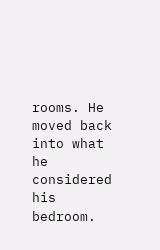rooms. He moved back into what he considered his bedroom.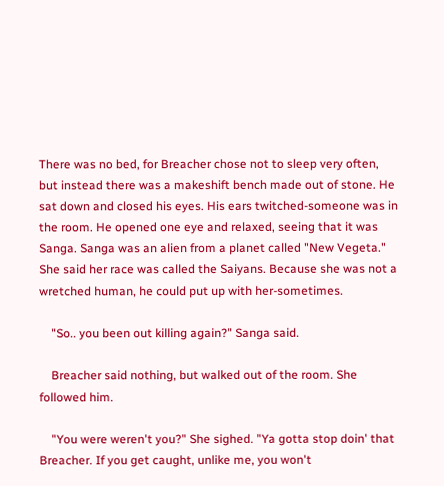There was no bed, for Breacher chose not to sleep very often, but instead there was a makeshift bench made out of stone. He sat down and closed his eyes. His ears twitched-someone was in the room. He opened one eye and relaxed, seeing that it was Sanga. Sanga was an alien from a planet called "New Vegeta." She said her race was called the Saiyans. Because she was not a wretched human, he could put up with her-sometimes.

    "So.. you been out killing again?" Sanga said.

    Breacher said nothing, but walked out of the room. She followed him.

    "You were weren't you?" She sighed. "Ya gotta stop doin' that Breacher. If you get caught, unlike me, you won't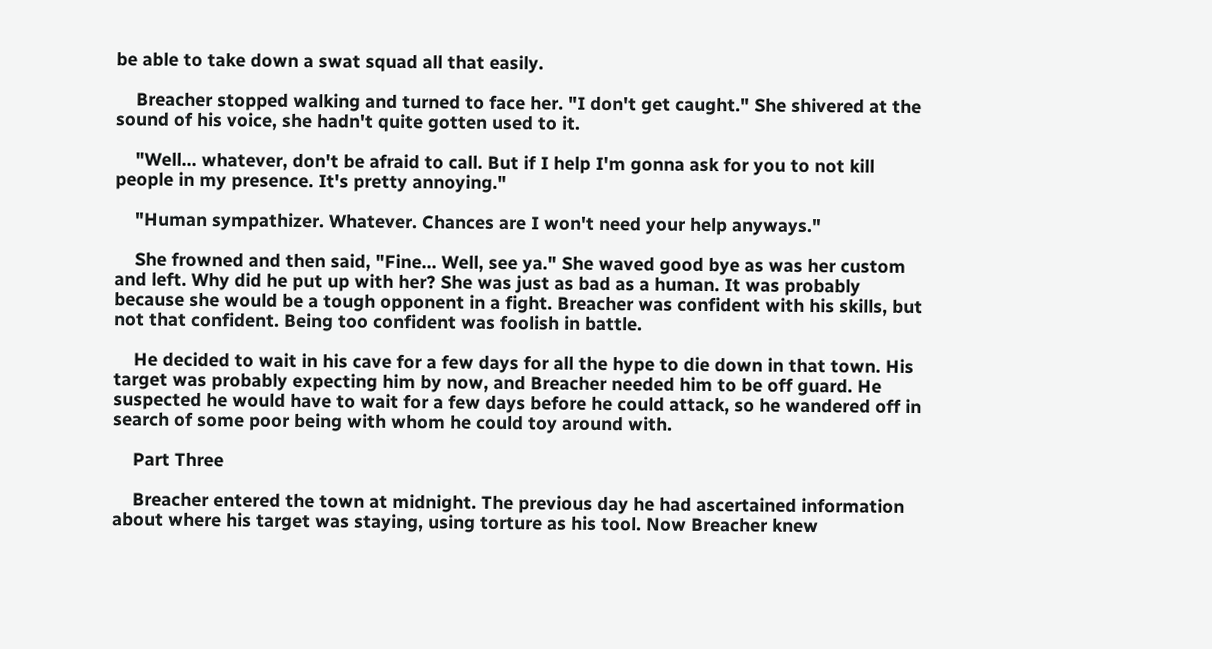be able to take down a swat squad all that easily.

    Breacher stopped walking and turned to face her. "I don't get caught." She shivered at the sound of his voice, she hadn't quite gotten used to it.

    "Well... whatever, don't be afraid to call. But if I help I'm gonna ask for you to not kill people in my presence. It's pretty annoying."

    "Human sympathizer. Whatever. Chances are I won't need your help anyways."

    She frowned and then said, "Fine... Well, see ya." She waved good bye as was her custom and left. Why did he put up with her? She was just as bad as a human. It was probably because she would be a tough opponent in a fight. Breacher was confident with his skills, but not that confident. Being too confident was foolish in battle.

    He decided to wait in his cave for a few days for all the hype to die down in that town. His target was probably expecting him by now, and Breacher needed him to be off guard. He suspected he would have to wait for a few days before he could attack, so he wandered off in search of some poor being with whom he could toy around with.

    Part Three

    Breacher entered the town at midnight. The previous day he had ascertained information about where his target was staying, using torture as his tool. Now Breacher knew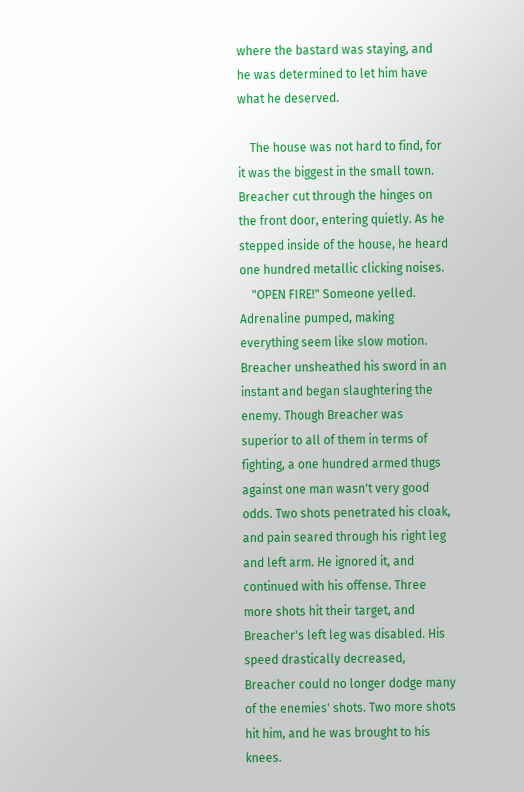where the bastard was staying, and he was determined to let him have what he deserved.

    The house was not hard to find, for it was the biggest in the small town. Breacher cut through the hinges on the front door, entering quietly. As he stepped inside of the house, he heard one hundred metallic clicking noises.
    "OPEN FIRE!" Someone yelled. Adrenaline pumped, making everything seem like slow motion. Breacher unsheathed his sword in an instant and began slaughtering the enemy. Though Breacher was superior to all of them in terms of fighting, a one hundred armed thugs against one man wasn't very good odds. Two shots penetrated his cloak, and pain seared through his right leg and left arm. He ignored it, and continued with his offense. Three more shots hit their target, and Breacher's left leg was disabled. His speed drastically decreased, Breacher could no longer dodge many of the enemies' shots. Two more shots hit him, and he was brought to his knees.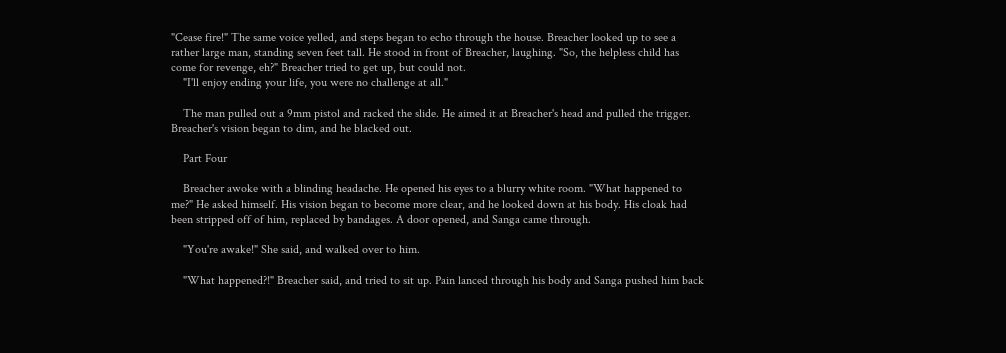"Cease fire!" The same voice yelled, and steps began to echo through the house. Breacher looked up to see a rather large man, standing seven feet tall. He stood in front of Breacher, laughing. "So, the helpless child has come for revenge, eh?" Breacher tried to get up, but could not.
    "I'll enjoy ending your life, you were no challenge at all."

    The man pulled out a 9mm pistol and racked the slide. He aimed it at Breacher's head and pulled the trigger. Breacher's vision began to dim, and he blacked out.

    Part Four

    Breacher awoke with a blinding headache. He opened his eyes to a blurry white room. "What happened to me?" He asked himself. His vision began to become more clear, and he looked down at his body. His cloak had been stripped off of him, replaced by bandages. A door opened, and Sanga came through.

    "You're awake!" She said, and walked over to him.

    "What happened?!" Breacher said, and tried to sit up. Pain lanced through his body and Sanga pushed him back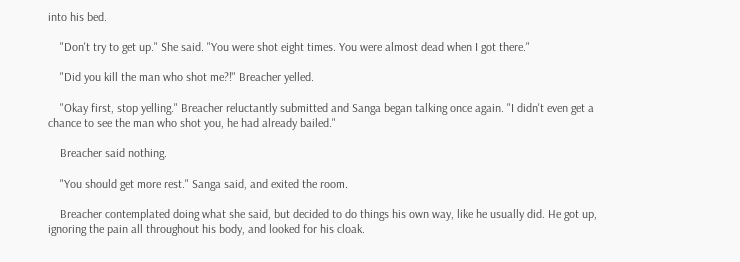into his bed.

    "Don't try to get up." She said. "You were shot eight times. You were almost dead when I got there."

    "Did you kill the man who shot me?!" Breacher yelled.

    "Okay first, stop yelling." Breacher reluctantly submitted and Sanga began talking once again. "I didn't even get a chance to see the man who shot you, he had already bailed."

    Breacher said nothing.

    "You should get more rest." Sanga said, and exited the room.

    Breacher contemplated doing what she said, but decided to do things his own way, like he usually did. He got up, ignoring the pain all throughout his body, and looked for his cloak.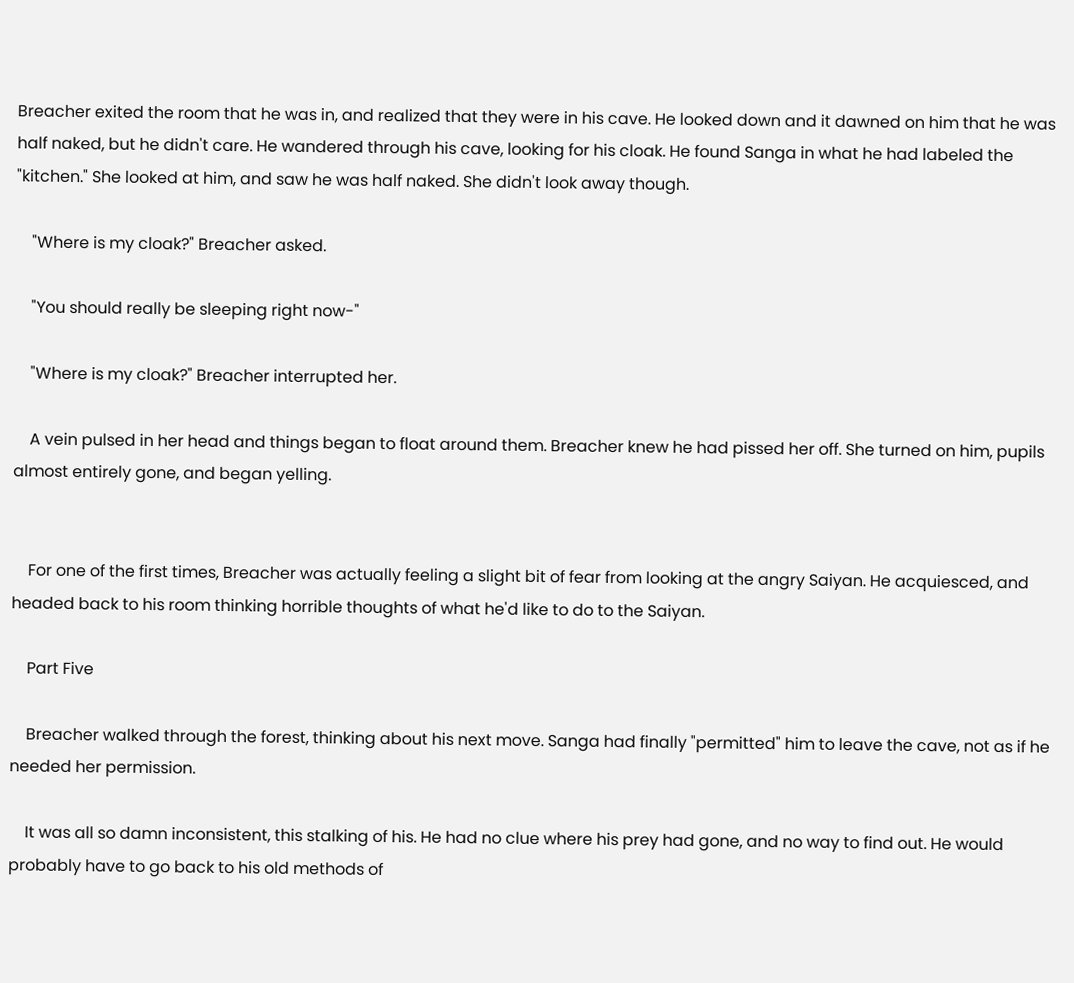Breacher exited the room that he was in, and realized that they were in his cave. He looked down and it dawned on him that he was half naked, but he didn't care. He wandered through his cave, looking for his cloak. He found Sanga in what he had labeled the "kitchen." She looked at him, and saw he was half naked. She didn't look away though.

    "Where is my cloak?" Breacher asked.

    "You should really be sleeping right now-"

    "Where is my cloak?" Breacher interrupted her.

    A vein pulsed in her head and things began to float around them. Breacher knew he had pissed her off. She turned on him, pupils almost entirely gone, and began yelling.


    For one of the first times, Breacher was actually feeling a slight bit of fear from looking at the angry Saiyan. He acquiesced, and headed back to his room thinking horrible thoughts of what he'd like to do to the Saiyan.

    Part Five

    Breacher walked through the forest, thinking about his next move. Sanga had finally "permitted" him to leave the cave, not as if he needed her permission.

    It was all so damn inconsistent, this stalking of his. He had no clue where his prey had gone, and no way to find out. He would probably have to go back to his old methods of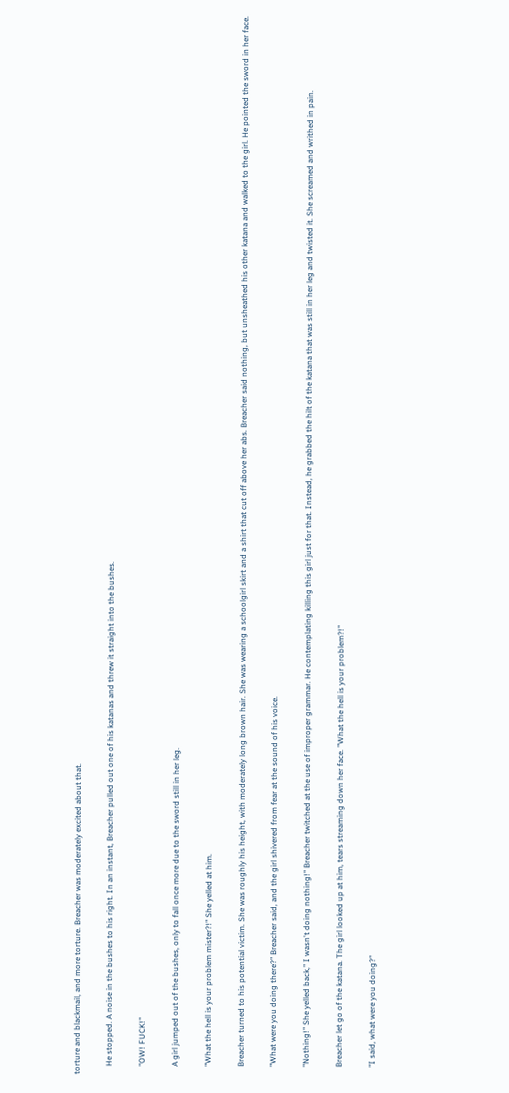torture and blackmail, and more torture. Breacher was moderately excited about that.

    He stopped. A noise in the bushes to his right. In an instant, Breacher pulled out one of his katanas and threw it straight into the bushes.

    "OW! FUCK!"

    A girl jumped out of the bushes, only to fall once more due to the sword still in her leg.

    "What the hell is your problem mister?!" She yelled at him.

    Breacher turned to his potential victim. She was roughly his height, with moderately long brown hair. She was wearing a schoolgirl skirt and a shirt that cut off above her abs. Breacher said nothing, but unsheathed his other katana and walked to the girl. He pointed the sword in her face.

    "What were you doing there?" Breacher said, and the girl shivered from fear at the sound of his voice.

    "Nothing!" She yelled back," I wasn't doing nothing!" Breacher twitched at the use of improper grammar. He contemplating killing this girl just for that. Instead, he grabbed the hilt of the katana that was still in her leg and twisted it. She screamed and writhed in pain.

    Breacher let go of the katana. The girl looked up at him, tears streaming down her face. "What the hell is your problem?!"

    "I said, what were you doing?"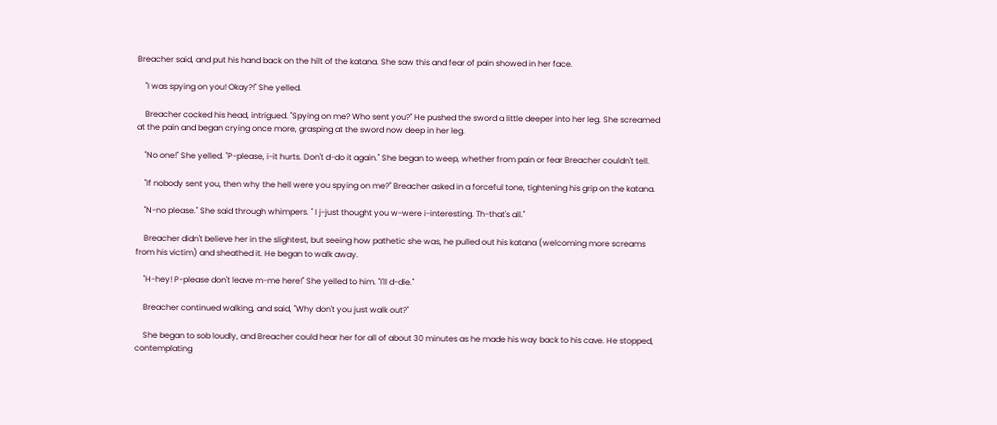Breacher said, and put his hand back on the hilt of the katana. She saw this and fear of pain showed in her face.

    "I was spying on you! Okay?!" She yelled.

    Breacher cocked his head, intrigued. "Spying on me? Who sent you?" He pushed the sword a little deeper into her leg. She screamed at the pain and began crying once more, grasping at the sword now deep in her leg.

    "No one!" She yelled. "P-please, i-it hurts. Don't d-do it again." She began to weep, whether from pain or fear Breacher couldn't tell.

    "If nobody sent you, then why the hell were you spying on me?" Breacher asked in a forceful tone, tightening his grip on the katana.

    "N-no please." She said through whimpers. " I j-just thought you w-were i-interesting. Th-that's all."

    Breacher didn't believe her in the slightest, but seeing how pathetic she was, he pulled out his katana (welcoming more screams from his victim) and sheathed it. He began to walk away.

    "H-hey! P-please don't leave m-me here!" She yelled to him. "I'll d-die."

    Breacher continued walking, and said, "Why don't you just walk out?"

    She began to sob loudly, and Breacher could hear her for all of about 30 minutes as he made his way back to his cave. He stopped, contemplating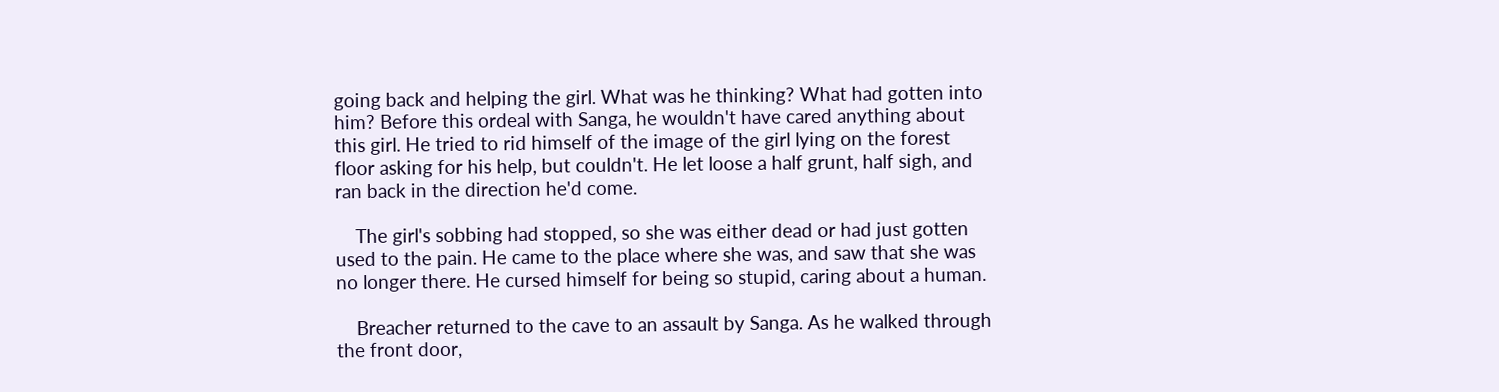going back and helping the girl. What was he thinking? What had gotten into him? Before this ordeal with Sanga, he wouldn't have cared anything about this girl. He tried to rid himself of the image of the girl lying on the forest floor asking for his help, but couldn't. He let loose a half grunt, half sigh, and ran back in the direction he'd come.

    The girl's sobbing had stopped, so she was either dead or had just gotten used to the pain. He came to the place where she was, and saw that she was no longer there. He cursed himself for being so stupid, caring about a human.

    Breacher returned to the cave to an assault by Sanga. As he walked through the front door,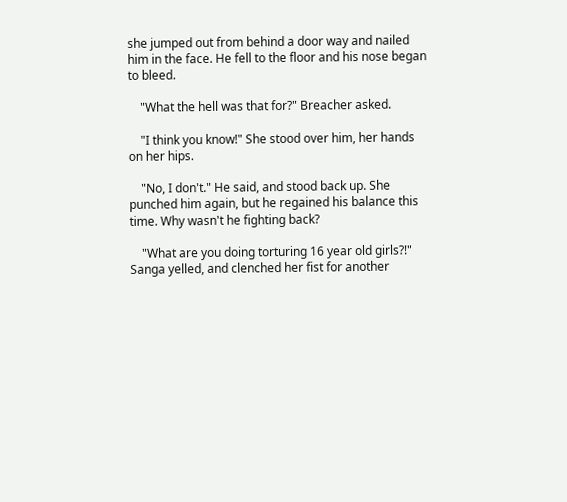she jumped out from behind a door way and nailed him in the face. He fell to the floor and his nose began to bleed.

    "What the hell was that for?" Breacher asked.

    "I think you know!" She stood over him, her hands on her hips.

    "No, I don't." He said, and stood back up. She punched him again, but he regained his balance this time. Why wasn't he fighting back?

    "What are you doing torturing 16 year old girls?!" Sanga yelled, and clenched her fist for another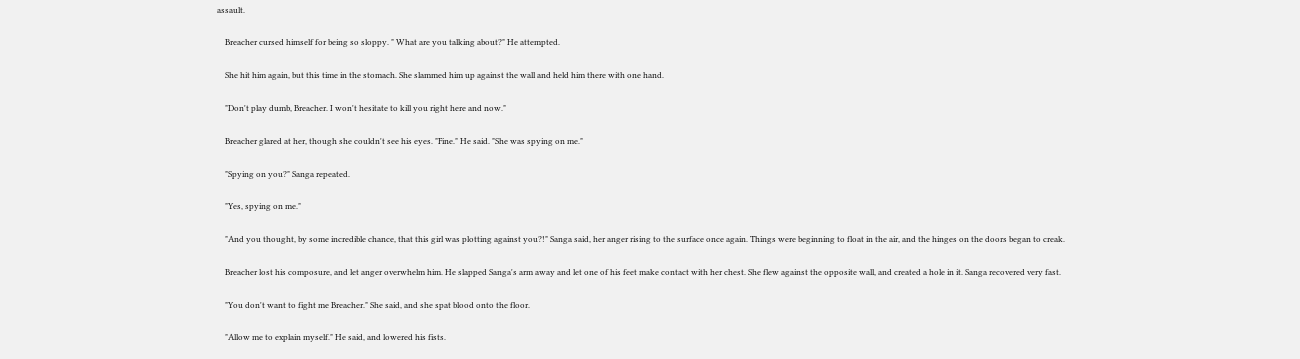assault.

    Breacher cursed himself for being so sloppy. " What are you talking about?" He attempted.

    She hit him again, but this time in the stomach. She slammed him up against the wall and held him there with one hand.

    "Don't play dumb, Breacher. I won't hesitate to kill you right here and now."

    Breacher glared at her, though she couldn't see his eyes. "Fine." He said. "She was spying on me."

    "Spying on you?" Sanga repeated.

    "Yes, spying on me."

    "And you thought, by some incredible chance, that this girl was plotting against you?!" Sanga said, her anger rising to the surface once again. Things were beginning to float in the air, and the hinges on the doors began to creak.

    Breacher lost his composure, and let anger overwhelm him. He slapped Sanga's arm away and let one of his feet make contact with her chest. She flew against the opposite wall, and created a hole in it. Sanga recovered very fast.

    "You don't want to fight me Breacher." She said, and she spat blood onto the floor.

    "Allow me to explain myself." He said, and lowered his fists.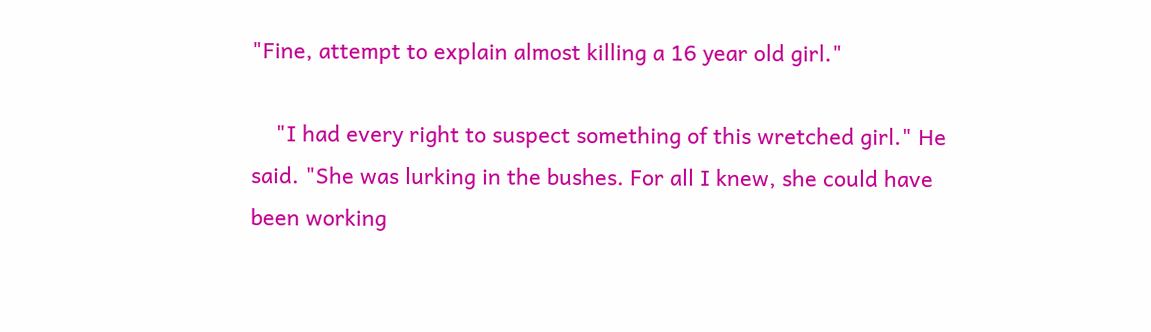"Fine, attempt to explain almost killing a 16 year old girl."

    "I had every right to suspect something of this wretched girl." He said. "She was lurking in the bushes. For all I knew, she could have been working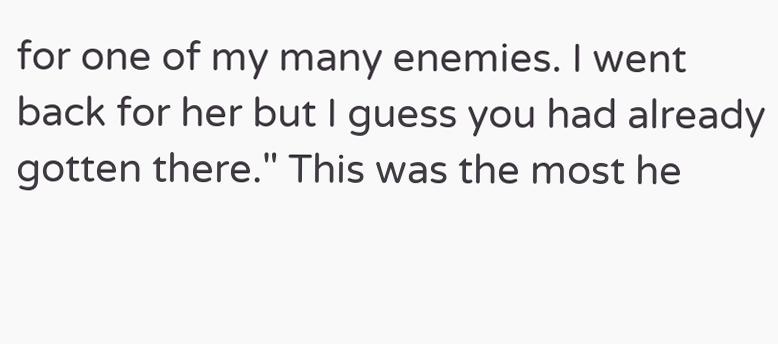for one of my many enemies. I went back for her but I guess you had already gotten there." This was the most he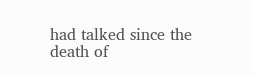had talked since the death of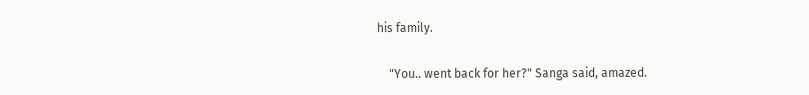his family.

    "You.. went back for her?" Sanga said, amazed.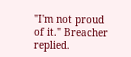"I'm not proud of it." Breacher replied.